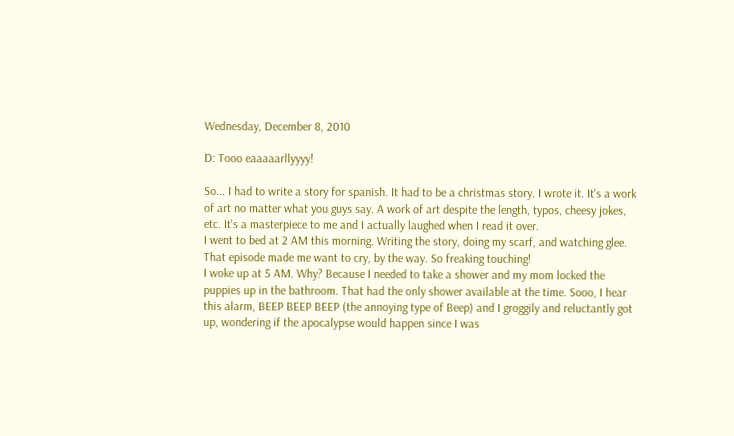Wednesday, December 8, 2010

D: Tooo eaaaaarllyyyy!

So... I had to write a story for spanish. It had to be a christmas story. I wrote it. It's a work of art no matter what you guys say. A work of art despite the length, typos, cheesy jokes, etc. It's a masterpiece to me and I actually laughed when I read it over.
I went to bed at 2 AM this morning. Writing the story, doing my scarf, and watching glee. That episode made me want to cry, by the way. So freaking touching!
I woke up at 5 AM. Why? Because I needed to take a shower and my mom locked the puppies up in the bathroom. That had the only shower available at the time. Sooo, I hear this alarm, BEEP BEEP BEEP (the annoying type of Beep) and I groggily and reluctantly got up, wondering if the apocalypse would happen since I was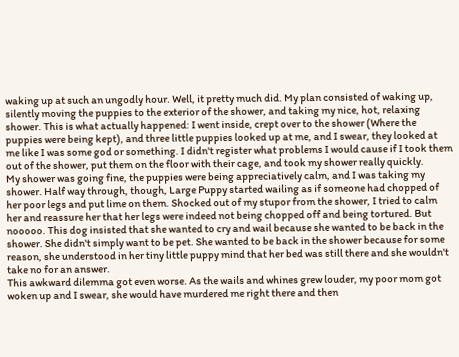waking up at such an ungodly hour. Well, it pretty much did. My plan consisted of waking up, silently moving the puppies to the exterior of the shower, and taking my nice, hot, relaxing shower. This is what actually happened: I went inside, crept over to the shower (Where the puppies were being kept), and three little puppies looked up at me, and I swear, they looked at me like I was some god or something. I didn't register what problems I would cause if I took them out of the shower, put them on the floor with their cage, and took my shower really quickly.
My shower was going fine, the puppies were being appreciatively calm, and I was taking my shower. Half way through, though, Large Puppy started wailing as if someone had chopped of her poor legs and put lime on them. Shocked out of my stupor from the shower, I tried to calm her and reassure her that her legs were indeed not being chopped off and being tortured. But nooooo. This dog insisted that she wanted to cry and wail because she wanted to be back in the shower. She didn't simply want to be pet. She wanted to be back in the shower because for some reason, she understood in her tiny little puppy mind that her bed was still there and she wouldn't take no for an answer.
This awkward dilemma got even worse. As the wails and whines grew louder, my poor mom got woken up and I swear, she would have murdered me right there and then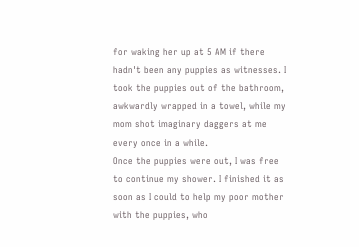for waking her up at 5 AM if there hadn't been any puppies as witnesses. I took the puppies out of the bathroom, awkwardly wrapped in a towel, while my mom shot imaginary daggers at me every once in a while.
Once the puppies were out, I was free to continue my shower. I finished it as soon as I could to help my poor mother with the puppies, who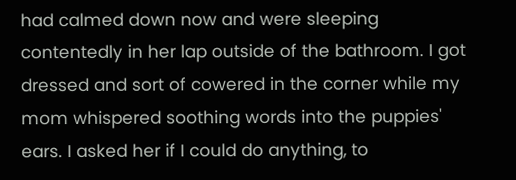had calmed down now and were sleeping contentedly in her lap outside of the bathroom. I got dressed and sort of cowered in the corner while my mom whispered soothing words into the puppies' ears. I asked her if I could do anything, to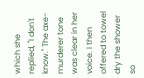which she replied, "I don't know." The axe-murderer tone was clear in her voice. I then offered to towel dry the shower so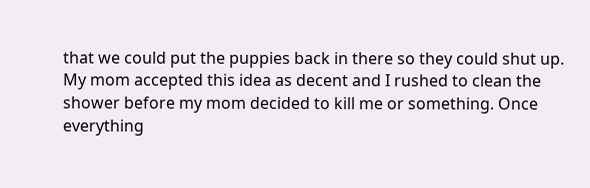that we could put the puppies back in there so they could shut up. My mom accepted this idea as decent and I rushed to clean the shower before my mom decided to kill me or something. Once everything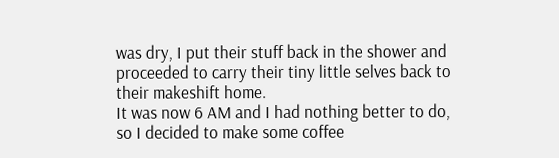was dry, I put their stuff back in the shower and proceeded to carry their tiny little selves back to their makeshift home.
It was now 6 AM and I had nothing better to do, so I decided to make some coffee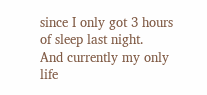since I only got 3 hours of sleep last night.
And currently my only life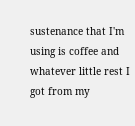sustenance that I'm using is coffee and whatever little rest I got from my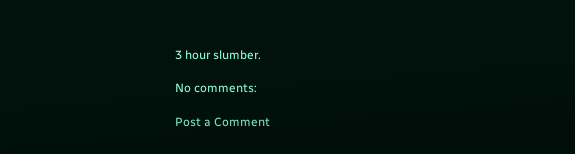3 hour slumber.

No comments:

Post a Comment